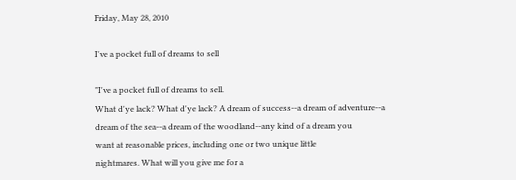Friday, May 28, 2010

I've a pocket full of dreams to sell

"I've a pocket full of dreams to sell.
What d'ye lack? What d'ye lack? A dream of success--a dream of adventure--a
dream of the sea--a dream of the woodland--any kind of a dream you
want at reasonable prices, including one or two unique little
nightmares. What will you give me for a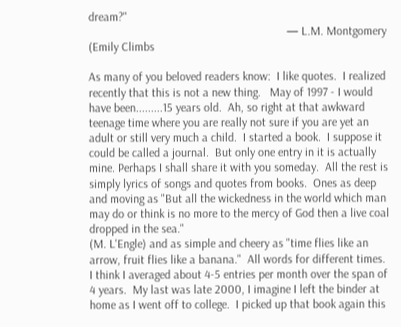dream?"
                                                                  — L.M. Montgomery (Emily Climbs

As many of you beloved readers know:  I like quotes.  I realized recently that this is not a new thing.   May of 1997 - I would have been.........15 years old.  Ah, so right at that awkward teenage time where you are really not sure if you are yet an adult or still very much a child.  I started a book.  I suppose it could be called a journal.  But only one entry in it is actually mine. Perhaps I shall share it with you someday.  All the rest is simply lyrics of songs and quotes from books.  Ones as deep and moving as "But all the wickedness in the world which man may do or think is no more to the mercy of God then a live coal dropped in the sea."
(M. L'Engle) and as simple and cheery as "time flies like an arrow, fruit flies like a banana."  All words for different times.  I think I averaged about 4-5 entries per month over the span of 4 years.  My last was late 2000, I imagine I left the binder at home as I went off to college.  I picked up that book again this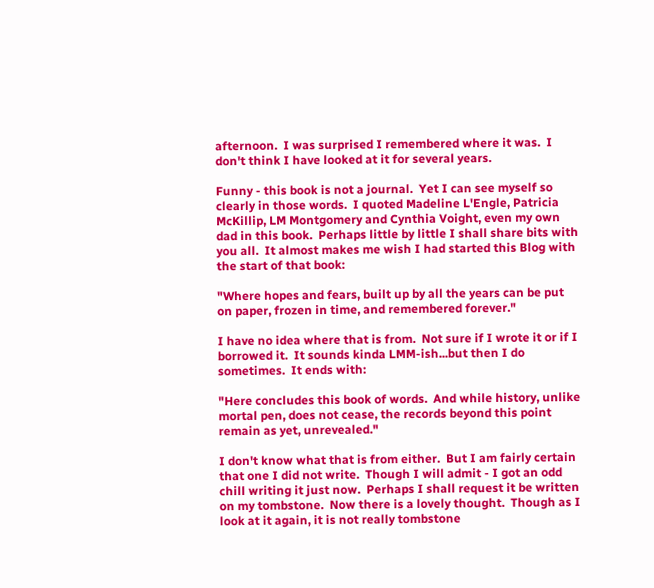afternoon.  I was surprised I remembered where it was.  I don't think I have looked at it for several years.

Funny - this book is not a journal.  Yet I can see myself so clearly in those words.  I quoted Madeline L'Engle, Patricia McKillip, LM Montgomery and Cynthia Voight, even my own dad in this book.  Perhaps little by little I shall share bits with you all.  It almost makes me wish I had started this Blog with the start of that book:

"Where hopes and fears, built up by all the years can be put on paper, frozen in time, and remembered forever."

I have no idea where that is from.  Not sure if I wrote it or if I borrowed it.  It sounds kinda LMM-ish...but then I do sometimes.  It ends with:

"Here concludes this book of words.  And while history, unlike mortal pen, does not cease, the records beyond this point remain as yet, unrevealed."

I don't know what that is from either.  But I am fairly certain that one I did not write.  Though I will admit - I got an odd chill writing it just now.  Perhaps I shall request it be written on my tombstone.  Now there is a lovely thought.  Though as I look at it again, it is not really tombstone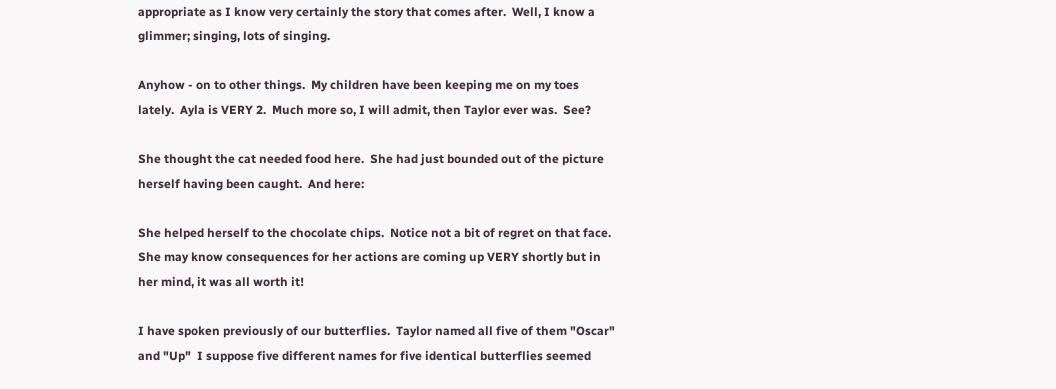appropriate as I know very certainly the story that comes after.  Well, I know a glimmer; singing, lots of singing.

Anyhow - on to other things.  My children have been keeping me on my toes lately.  Ayla is VERY 2.  Much more so, I will admit, then Taylor ever was.  See?

She thought the cat needed food here.  She had just bounded out of the picture herself having been caught.  And here:

She helped herself to the chocolate chips.  Notice not a bit of regret on that face.  She may know consequences for her actions are coming up VERY shortly but in her mind, it was all worth it!

I have spoken previously of our butterflies.  Taylor named all five of them "Oscar" and "Up"  I suppose five different names for five identical butterflies seemed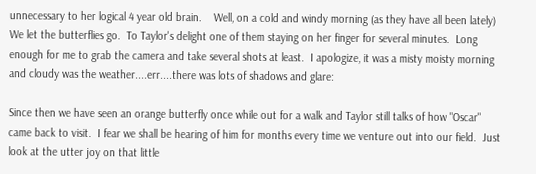unnecessary to her logical 4 year old brain.    Well, on a cold and windy morning (as they have all been lately) We let the butterflies go.  To Taylor's delight one of them staying on her finger for several minutes.  Long enough for me to grab the camera and take several shots at least.  I apologize, it was a misty moisty morning and cloudy was the weather....err....there was lots of shadows and glare:

Since then we have seen an orange butterfly once while out for a walk and Taylor still talks of how "Oscar" came back to visit.  I fear we shall be hearing of him for months every time we venture out into our field.  Just look at the utter joy on that little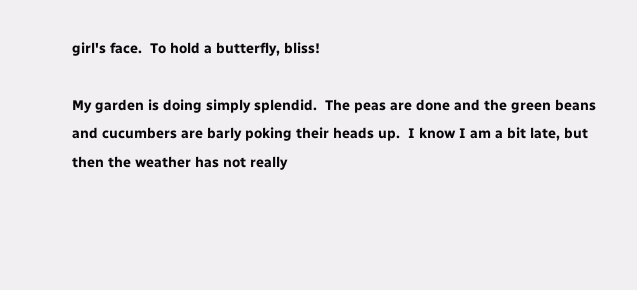girl's face.  To hold a butterfly, bliss!

My garden is doing simply splendid.  The peas are done and the green beans and cucumbers are barly poking their heads up.  I know I am a bit late, but then the weather has not really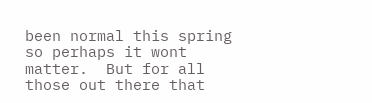been normal this spring so perhaps it wont matter.  But for all those out there that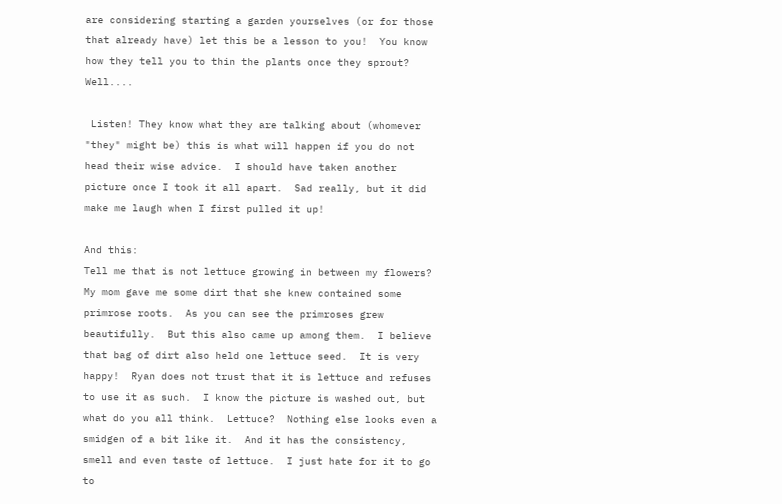are considering starting a garden yourselves (or for those that already have) let this be a lesson to you!  You know how they tell you to thin the plants once they sprout?  Well....

 Listen! They know what they are talking about (whomever "they" might be) this is what will happen if you do not head their wise advice.  I should have taken another picture once I took it all apart.  Sad really, but it did make me laugh when I first pulled it up!

And this:
Tell me that is not lettuce growing in between my flowers?  My mom gave me some dirt that she knew contained some primrose roots.  As you can see the primroses grew beautifully.  But this also came up among them.  I believe that bag of dirt also held one lettuce seed.  It is very happy!  Ryan does not trust that it is lettuce and refuses to use it as such.  I know the picture is washed out, but what do you all think.  Lettuce?  Nothing else looks even a smidgen of a bit like it.  And it has the consistency, smell and even taste of lettuce.  I just hate for it to go to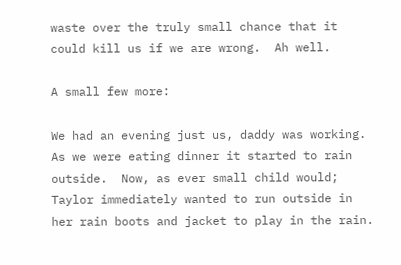waste over the truly small chance that it could kill us if we are wrong.  Ah well.

A small few more:

We had an evening just us, daddy was working.  As we were eating dinner it started to rain outside.  Now, as ever small child would; Taylor immediately wanted to run outside in her rain boots and jacket to play in the rain.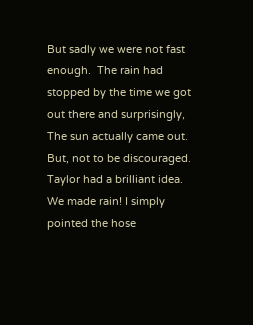But sadly we were not fast enough.  The rain had stopped by the time we got out there and surprisingly, The sun actually came out.  But, not to be discouraged.  Taylor had a brilliant idea.  We made rain! I simply pointed the hose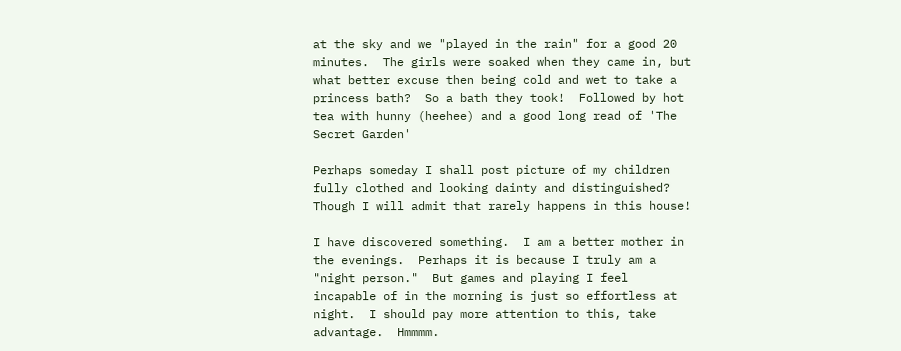at the sky and we "played in the rain" for a good 20 minutes.  The girls were soaked when they came in, but what better excuse then being cold and wet to take a princess bath?  So a bath they took!  Followed by hot tea with hunny (heehee) and a good long read of 'The Secret Garden'

Perhaps someday I shall post picture of my children fully clothed and looking dainty and distinguished?  Though I will admit that rarely happens in this house!

I have discovered something.  I am a better mother in the evenings.  Perhaps it is because I truly am a "night person."  But games and playing I feel incapable of in the morning is just so effortless at night.  I should pay more attention to this, take advantage.  Hmmmm.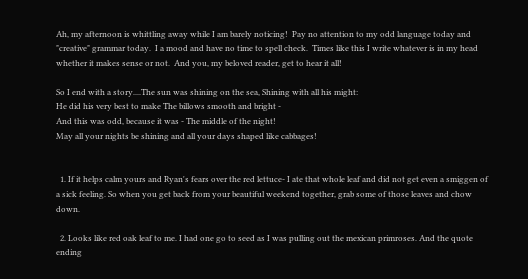Ah, my afternoon is whittling away while I am barely noticing!  Pay no attention to my odd language today and "creative" grammar today.  I a mood and have no time to spell check.  Times like this I write whatever is in my head whether it makes sense or not.  And you, my beloved reader, get to hear it all!

So I end with a story....The sun was shining on the sea, Shining with all his might:
He did his very best to make The billows smooth and bright -
And this was odd, because it was - The middle of the night!
May all your nights be shining and all your days shaped like cabbages!


  1. If it helps calm yours and Ryan's fears over the red lettuce- I ate that whole leaf and did not get even a smiggen of a sick feeling. So when you get back from your beautiful weekend together, grab some of those leaves and chow down.

  2. Looks like red oak leaf to me. I had one go to seed as I was pulling out the mexican primroses. And the quote ending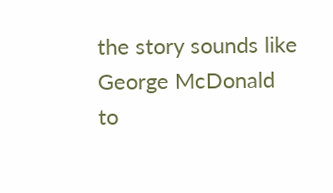the story sounds like George McDonald to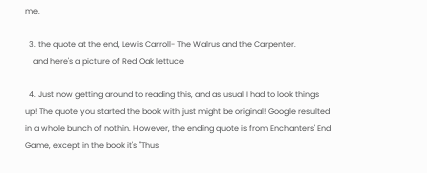me.

  3. the quote at the end, Lewis Carroll- The Walrus and the Carpenter.
    and here's a picture of Red Oak lettuce

  4. Just now getting around to reading this, and as usual I had to look things up! The quote you started the book with just might be original! Google resulted in a whole bunch of nothin. However, the ending quote is from Enchanters' End Game, except in the book it's "Thus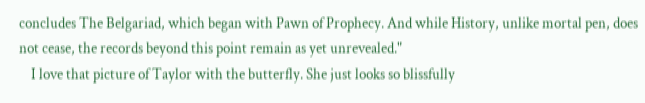concludes The Belgariad, which began with Pawn of Prophecy. And while History, unlike mortal pen, does not cease, the records beyond this point remain as yet unrevealed."
    I love that picture of Taylor with the butterfly. She just looks so blissfully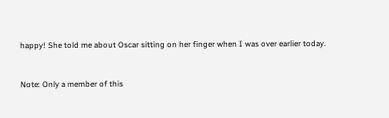happy! She told me about Oscar sitting on her finger when I was over earlier today.


Note: Only a member of this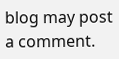blog may post a comment.